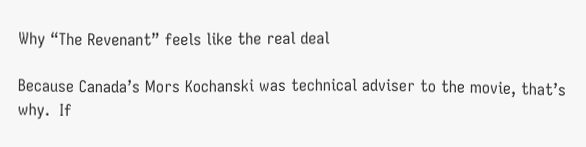Why “The Revenant” feels like the real deal

Because Canada’s Mors Kochanski was technical adviser to the movie, that’s why.  If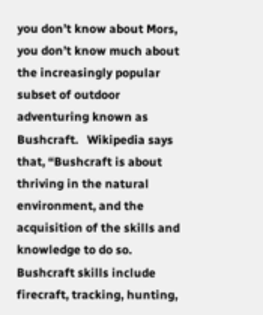you don’t know about Mors, you don’t know much about the increasingly popular subset of outdoor adventuring known as Bushcraft.   Wikipedia says that, “Bushcraft is about thriving in the natural environment, and the acquisition of the skills and knowledge to do so. Bushcraft skills include firecraft, tracking, hunting,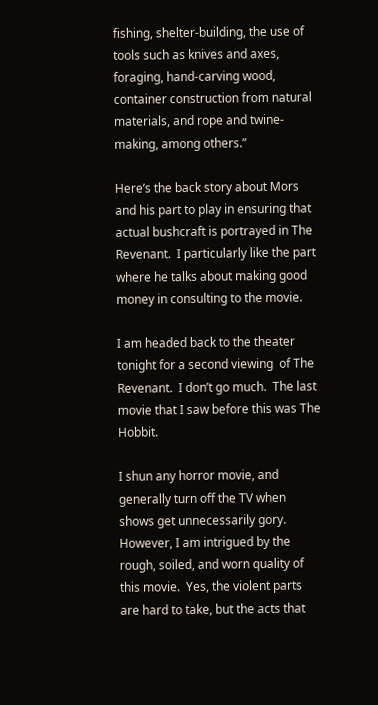fishing, shelter-building, the use of tools such as knives and axes, foraging, hand-carving wood, container construction from natural materials, and rope and twine-making, among others.”

Here’s the back story about Mors and his part to play in ensuring that actual bushcraft is portrayed in The Revenant.  I particularly like the part where he talks about making good money in consulting to the movie.

I am headed back to the theater tonight for a second viewing  of The Revenant.  I don’t go much.  The last movie that I saw before this was The Hobbit.

I shun any horror movie, and generally turn off the TV when shows get unnecessarily gory.   However, I am intrigued by the rough, soiled, and worn quality of this movie.  Yes, the violent parts are hard to take, but the acts that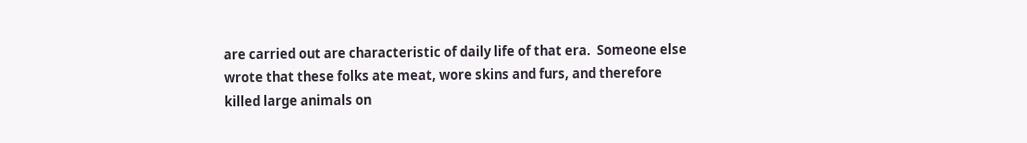are carried out are characteristic of daily life of that era.  Someone else wrote that these folks ate meat, wore skins and furs, and therefore killed large animals on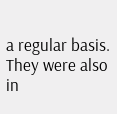a regular basis.  They were also in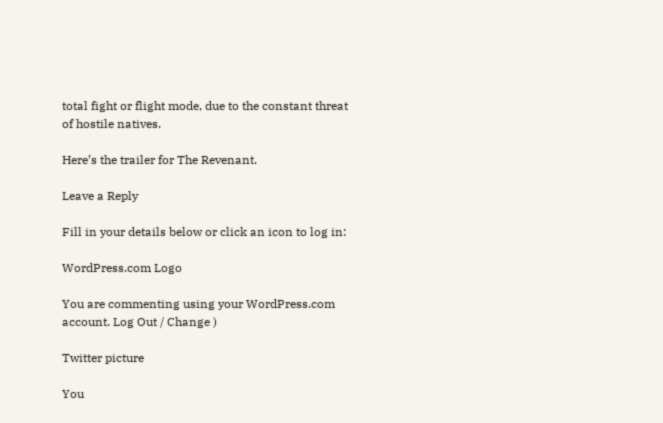total fight or flight mode, due to the constant threat of hostile natives.

Here’s the trailer for The Revenant.

Leave a Reply

Fill in your details below or click an icon to log in:

WordPress.com Logo

You are commenting using your WordPress.com account. Log Out / Change )

Twitter picture

You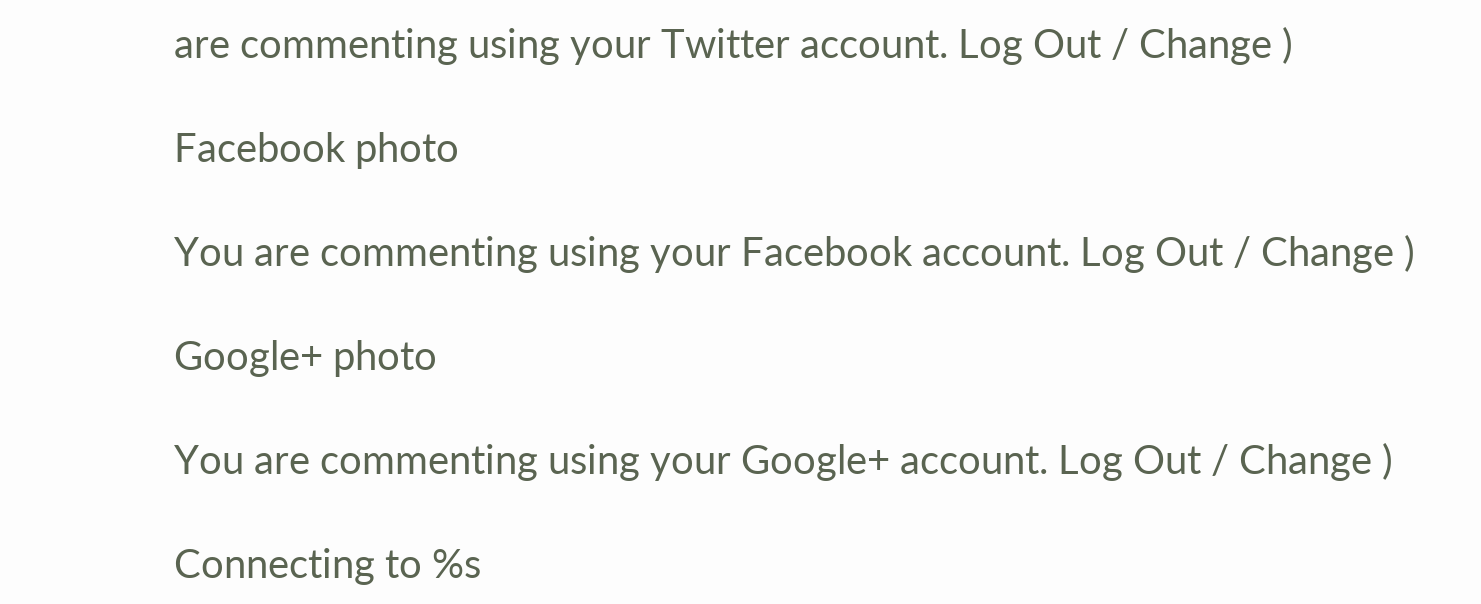are commenting using your Twitter account. Log Out / Change )

Facebook photo

You are commenting using your Facebook account. Log Out / Change )

Google+ photo

You are commenting using your Google+ account. Log Out / Change )

Connecting to %s